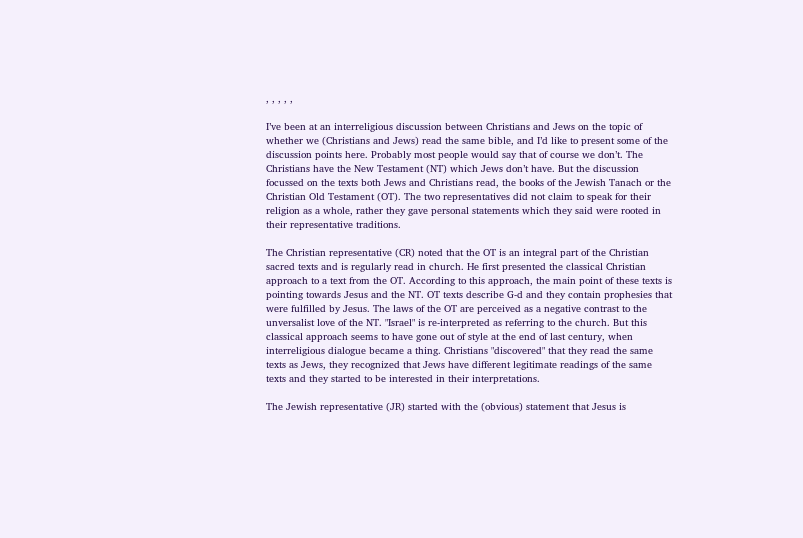, , , , ,

I’ve been at an interreligious discussion between Christians and Jews on the topic of whether we (Christians and Jews) read the same bible, and I’d like to present some of the discussion points here. Probably most people would say that of course we don’t. The Christians have the New Testament (NT) which Jews don’t have. But the discussion focussed on the texts both Jews and Christians read, the books of the Jewish Tanach or the Christian Old Testament (OT). The two representatives did not claim to speak for their religion as a whole, rather they gave personal statements which they said were rooted in their representative traditions.

The Christian representative (CR) noted that the OT is an integral part of the Christian sacred texts and is regularly read in church. He first presented the classical Christian approach to a text from the OT. According to this approach, the main point of these texts is pointing towards Jesus and the NT. OT texts describe G-d and they contain prophesies that were fulfilled by Jesus. The laws of the OT are perceived as a negative contrast to the unversalist love of the NT. "Israel" is re-interpreted as referring to the church. But this classical approach seems to have gone out of style at the end of last century, when interreligious dialogue became a thing. Christians "discovered" that they read the same texts as Jews, they recognized that Jews have different legitimate readings of the same texts and they started to be interested in their interpretations.

The Jewish representative (JR) started with the (obvious) statement that Jesus is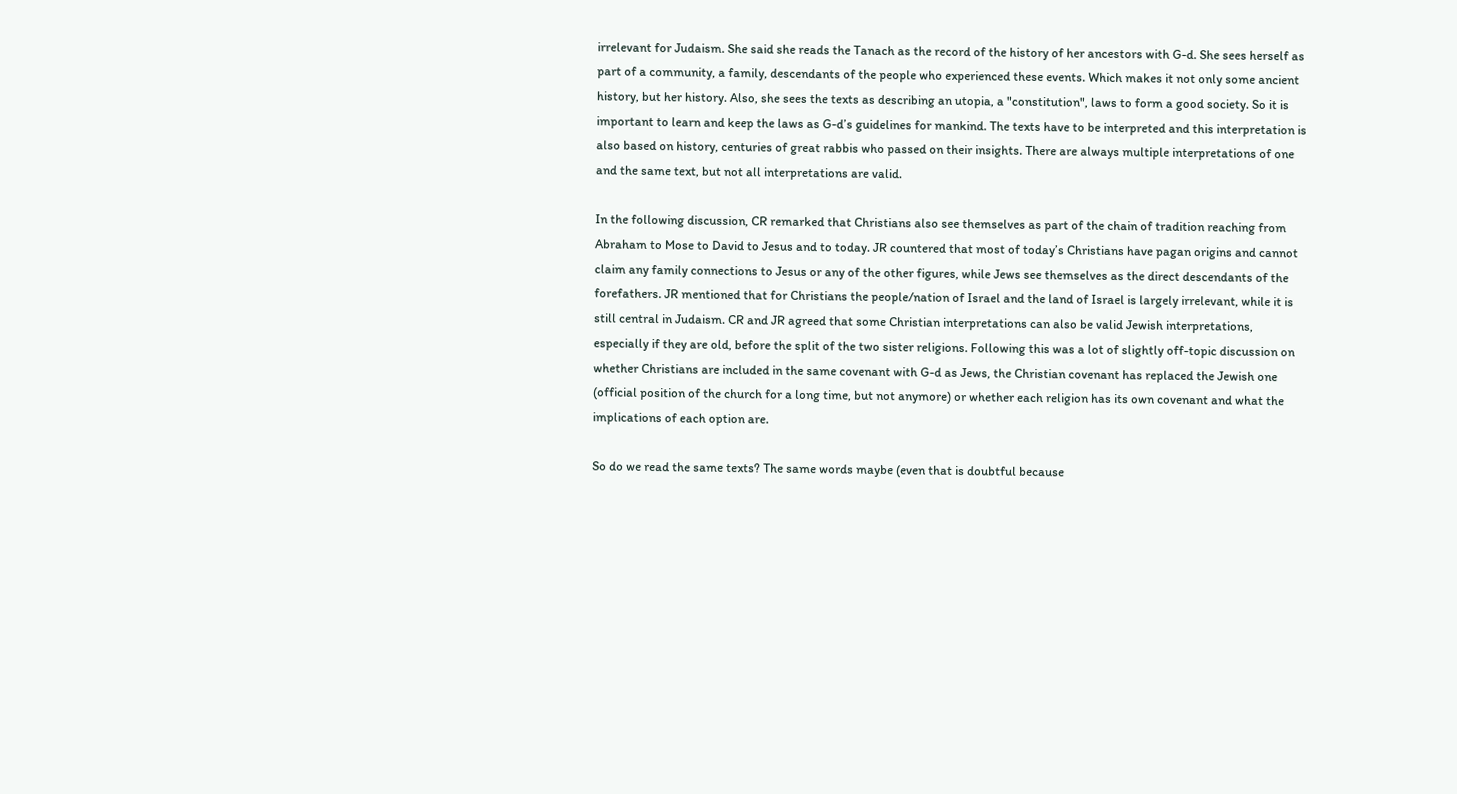irrelevant for Judaism. She said she reads the Tanach as the record of the history of her ancestors with G-d. She sees herself as part of a community, a family, descendants of the people who experienced these events. Which makes it not only some ancient history, but her history. Also, she sees the texts as describing an utopia, a "constitution", laws to form a good society. So it is important to learn and keep the laws as G-d’s guidelines for mankind. The texts have to be interpreted and this interpretation is also based on history, centuries of great rabbis who passed on their insights. There are always multiple interpretations of one and the same text, but not all interpretations are valid.

In the following discussion, CR remarked that Christians also see themselves as part of the chain of tradition reaching from Abraham to Mose to David to Jesus and to today. JR countered that most of today’s Christians have pagan origins and cannot claim any family connections to Jesus or any of the other figures, while Jews see themselves as the direct descendants of the forefathers. JR mentioned that for Christians the people/nation of Israel and the land of Israel is largely irrelevant, while it is still central in Judaism. CR and JR agreed that some Christian interpretations can also be valid Jewish interpretations, especially if they are old, before the split of the two sister religions. Following this was a lot of slightly off-topic discussion on whether Christians are included in the same covenant with G-d as Jews, the Christian covenant has replaced the Jewish one (official position of the church for a long time, but not anymore) or whether each religion has its own covenant and what the implications of each option are.

So do we read the same texts? The same words maybe (even that is doubtful because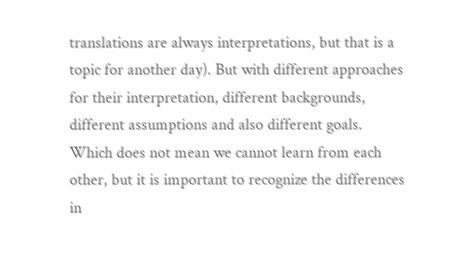translations are always interpretations, but that is a topic for another day). But with different approaches for their interpretation, different backgrounds, different assumptions and also different goals. Which does not mean we cannot learn from each other, but it is important to recognize the differences in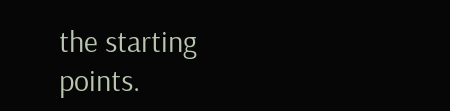the starting points.